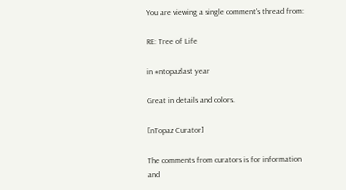You are viewing a single comment's thread from:

RE: Tree of Life

in #ntopazlast year

Great in details and colors.

[nTopaz Curator]

The comments from curators is for information and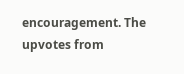encouragement. The upvotes from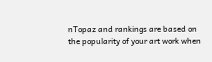nTopaz and rankings are based on the popularity of your art work when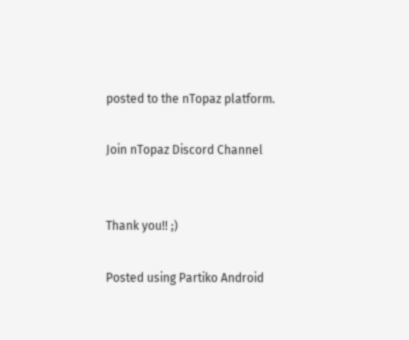posted to the nTopaz platform.

Join nTopaz Discord Channel


Thank you!! ;)

Posted using Partiko Android